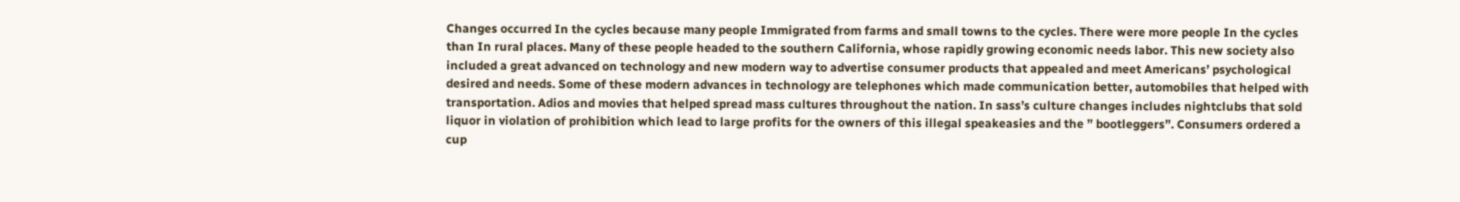Changes occurred In the cycles because many people Immigrated from farms and small towns to the cycles. There were more people In the cycles than In rural places. Many of these people headed to the southern California, whose rapidly growing economic needs labor. This new society also included a great advanced on technology and new modern way to advertise consumer products that appealed and meet Americans’ psychological desired and needs. Some of these modern advances in technology are telephones which made communication better, automobiles that helped with transportation. Adios and movies that helped spread mass cultures throughout the nation. In sass’s culture changes includes nightclubs that sold liquor in violation of prohibition which lead to large profits for the owners of this illegal speakeasies and the ” bootleggers”. Consumers ordered a cup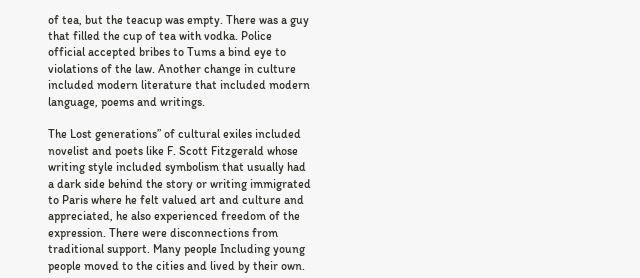of tea, but the teacup was empty. There was a guy that filled the cup of tea with vodka. Police official accepted bribes to Tums a bind eye to violations of the law. Another change in culture included modern literature that included modern language, poems and writings.

The Lost generations” of cultural exiles included novelist and poets like F. Scott Fitzgerald whose writing style included symbolism that usually had a dark side behind the story or writing immigrated to Paris where he felt valued art and culture and appreciated, he also experienced freedom of the expression. There were disconnections from traditional support. Many people Including young people moved to the cities and lived by their own.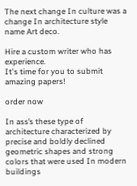The next change In culture was a change In architecture style name Art deco.

Hire a custom writer who has experience.
It's time for you to submit amazing papers!

order now

In ass’s these type of architecture characterized by precise and boldly declined geometric shapes and strong colors that were used In modern buildings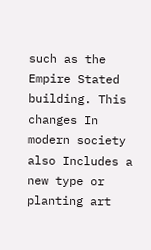such as the Empire Stated building. This changes In modern society also Includes a new type or planting art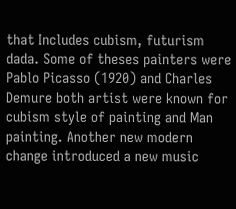that Includes cubism, futurism dada. Some of theses painters were Pablo Picasso (1920) and Charles Demure both artist were known for cubism style of painting and Man painting. Another new modern change introduced a new music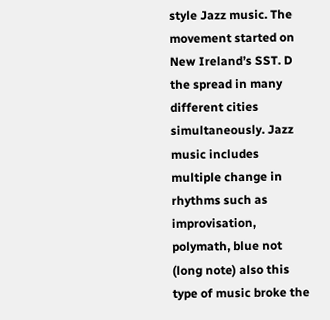style Jazz music. The movement started on New Ireland’s SST. D the spread in many different cities simultaneously. Jazz music includes multiple change in rhythms such as improvisation, polymath, blue not (long note) also this type of music broke the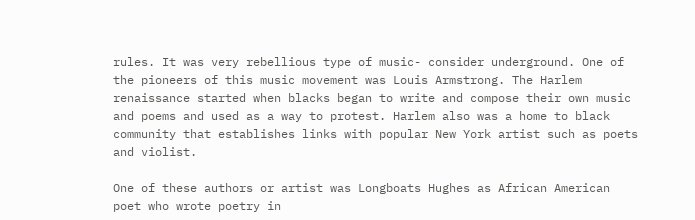rules. It was very rebellious type of music- consider underground. One of the pioneers of this music movement was Louis Armstrong. The Harlem renaissance started when blacks began to write and compose their own music and poems and used as a way to protest. Harlem also was a home to black community that establishes links with popular New York artist such as poets and violist.

One of these authors or artist was Longboats Hughes as African American poet who wrote poetry in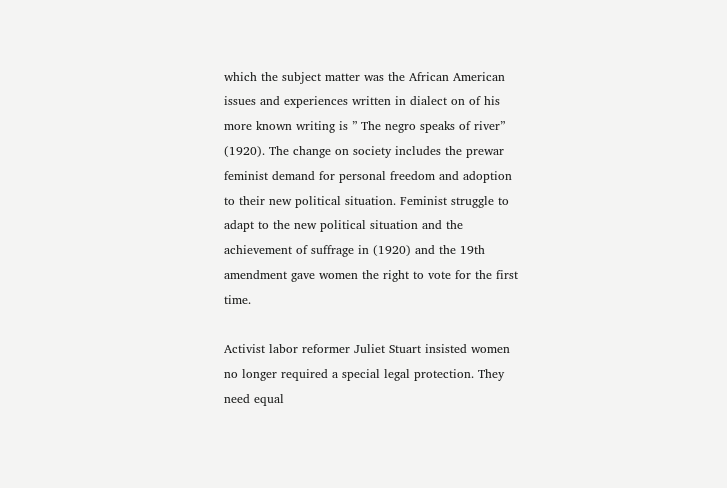which the subject matter was the African American issues and experiences written in dialect on of his more known writing is ” The negro speaks of river” (1920). The change on society includes the prewar feminist demand for personal freedom and adoption to their new political situation. Feminist struggle to adapt to the new political situation and the achievement of suffrage in (1920) and the 19th amendment gave women the right to vote for the first time.

Activist labor reformer Juliet Stuart insisted women no longer required a special legal protection. They need equal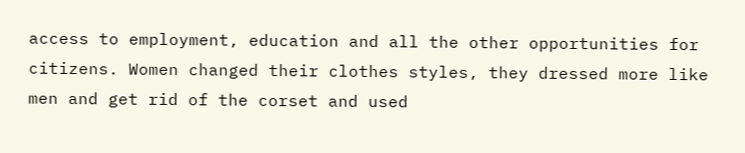access to employment, education and all the other opportunities for citizens. Women changed their clothes styles, they dressed more like men and get rid of the corset and used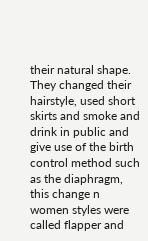their natural shape. They changed their hairstyle, used short skirts and smoke and drink in public and give use of the birth control method such as the diaphragm, this change n women styles were called flapper and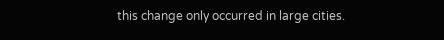this change only occurred in large cities.